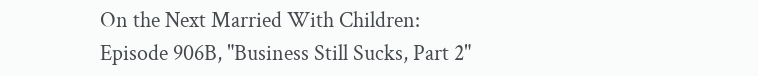On the Next Married With Children:
Episode 906B, "Business Still Sucks, Part 2"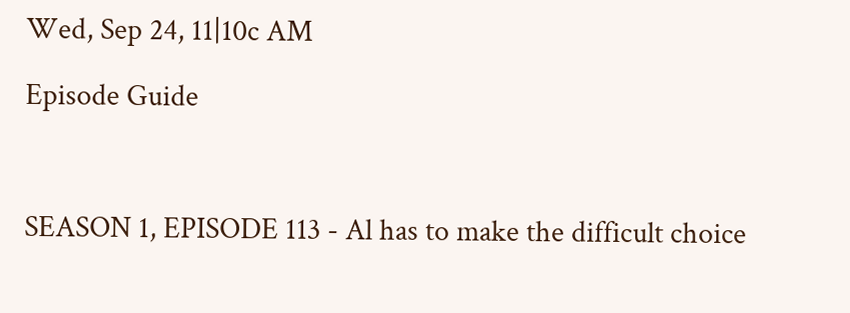Wed, Sep 24, 11|10c AM

Episode Guide



SEASON 1, EPISODE 113 - Al has to make the difficult choice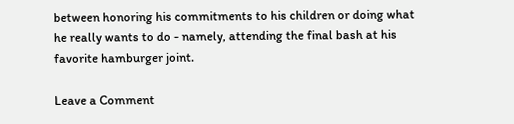between honoring his commitments to his children or doing what he really wants to do - namely, attending the final bash at his favorite hamburger joint.

Leave a Comment